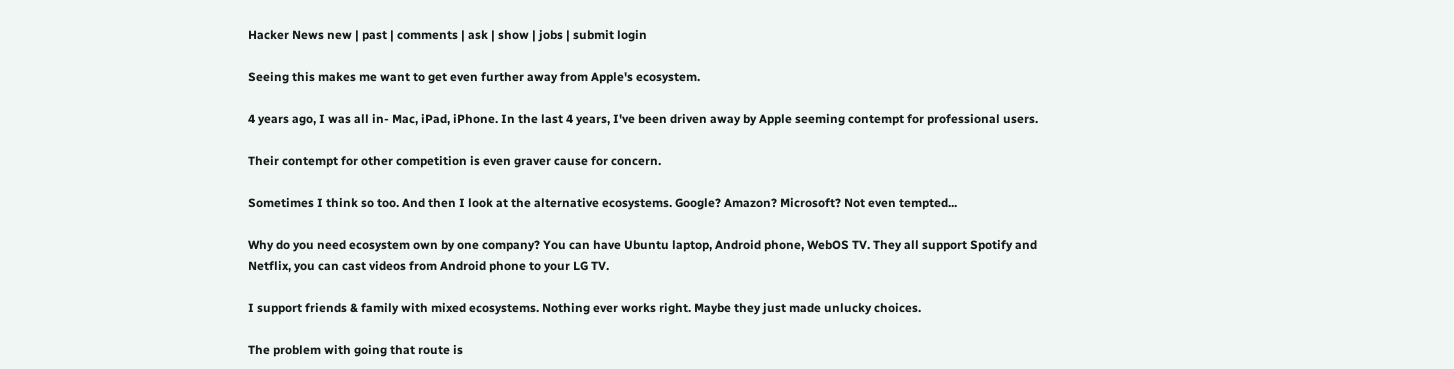Hacker News new | past | comments | ask | show | jobs | submit login

Seeing this makes me want to get even further away from Apple's ecosystem.

4 years ago, I was all in- Mac, iPad, iPhone. In the last 4 years, I've been driven away by Apple seeming contempt for professional users.

Their contempt for other competition is even graver cause for concern.

Sometimes I think so too. And then I look at the alternative ecosystems. Google? Amazon? Microsoft? Not even tempted...

Why do you need ecosystem own by one company? You can have Ubuntu laptop, Android phone, WebOS TV. They all support Spotify and Netflix, you can cast videos from Android phone to your LG TV.

I support friends & family with mixed ecosystems. Nothing ever works right. Maybe they just made unlucky choices.

The problem with going that route is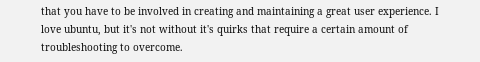that you have to be involved in creating and maintaining a great user experience. I love ubuntu, but it's not without it's quirks that require a certain amount of troubleshooting to overcome.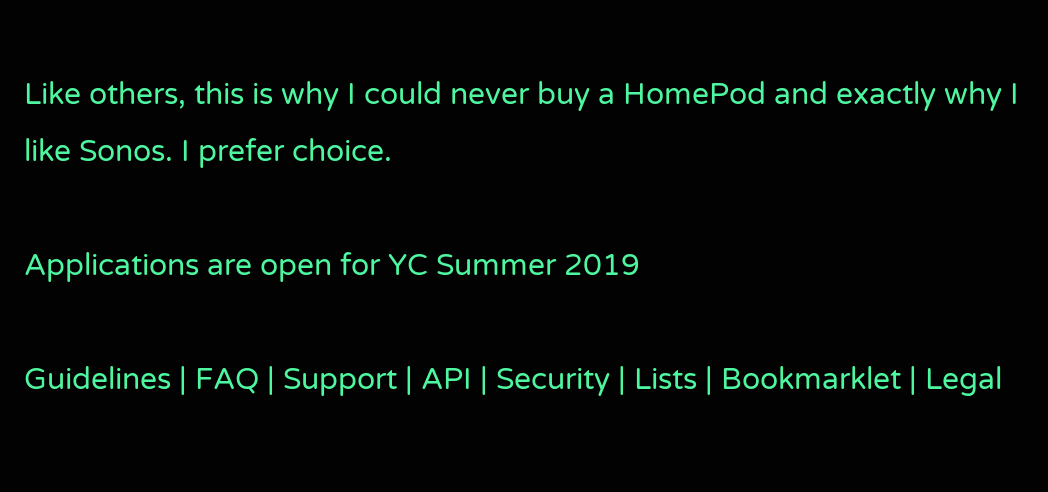Like others, this is why I could never buy a HomePod and exactly why I like Sonos. I prefer choice.

Applications are open for YC Summer 2019

Guidelines | FAQ | Support | API | Security | Lists | Bookmarklet | Legal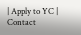| Apply to YC | Contact